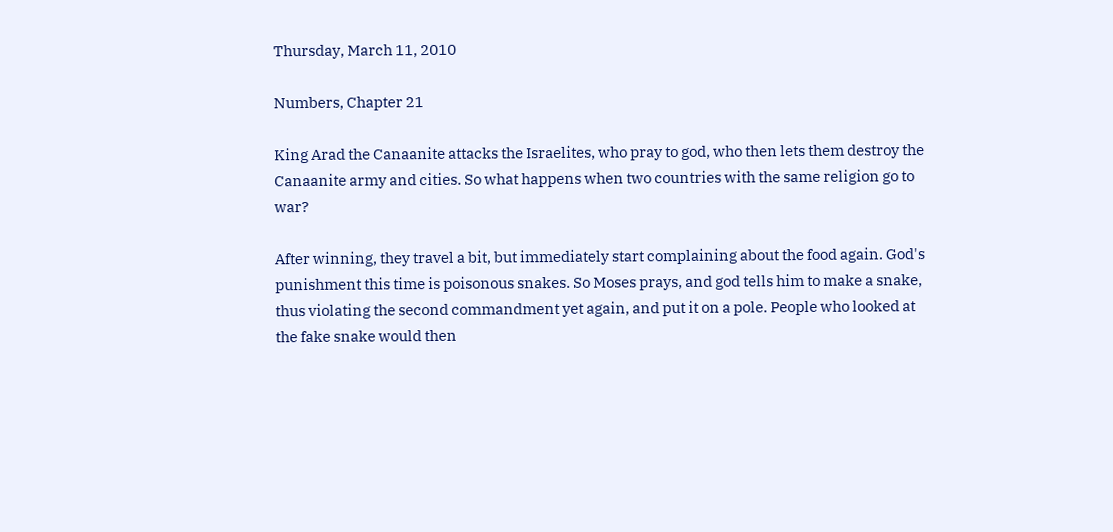Thursday, March 11, 2010

Numbers, Chapter 21

King Arad the Canaanite attacks the Israelites, who pray to god, who then lets them destroy the Canaanite army and cities. So what happens when two countries with the same religion go to war?

After winning, they travel a bit, but immediately start complaining about the food again. God's punishment this time is poisonous snakes. So Moses prays, and god tells him to make a snake, thus violating the second commandment yet again, and put it on a pole. People who looked at the fake snake would then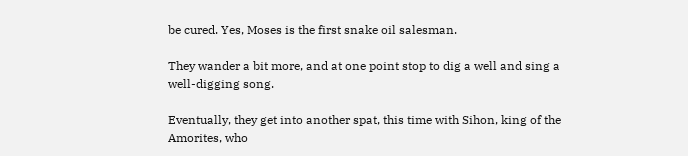be cured. Yes, Moses is the first snake oil salesman.

They wander a bit more, and at one point stop to dig a well and sing a well-digging song.

Eventually, they get into another spat, this time with Sihon, king of the Amorites, who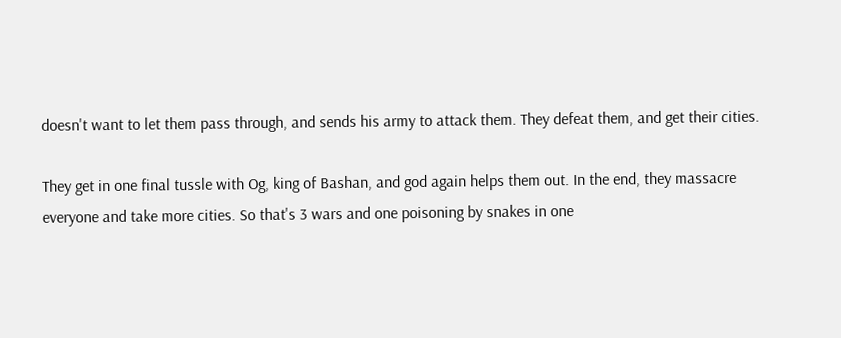doesn't want to let them pass through, and sends his army to attack them. They defeat them, and get their cities.

They get in one final tussle with Og, king of Bashan, and god again helps them out. In the end, they massacre everyone and take more cities. So that's 3 wars and one poisoning by snakes in one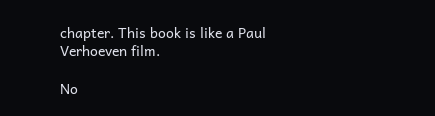chapter. This book is like a Paul Verhoeven film.

No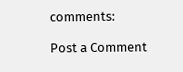comments:

Post a Comment